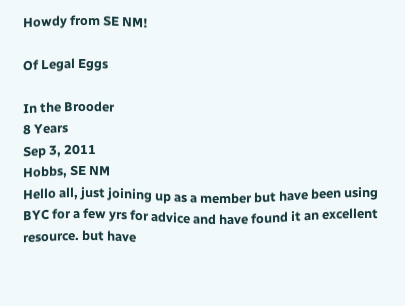Howdy from SE NM!

Of Legal Eggs

In the Brooder
8 Years
Sep 3, 2011
Hobbs, SE NM
Hello all, just joining up as a member but have been using BYC for a few yrs for advice and have found it an excellent resource. but have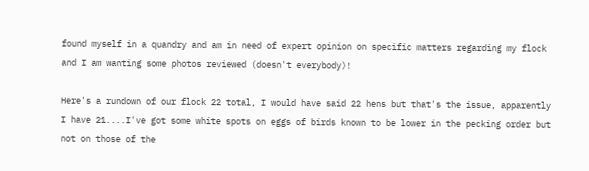found myself in a quandry and am in need of expert opinion on specific matters regarding my flock and I am wanting some photos reviewed (doesn't everybody)!

Here's a rundown of our flock 22 total, I would have said 22 hens but that's the issue, apparently I have 21....I've got some white spots on eggs of birds known to be lower in the pecking order but not on those of the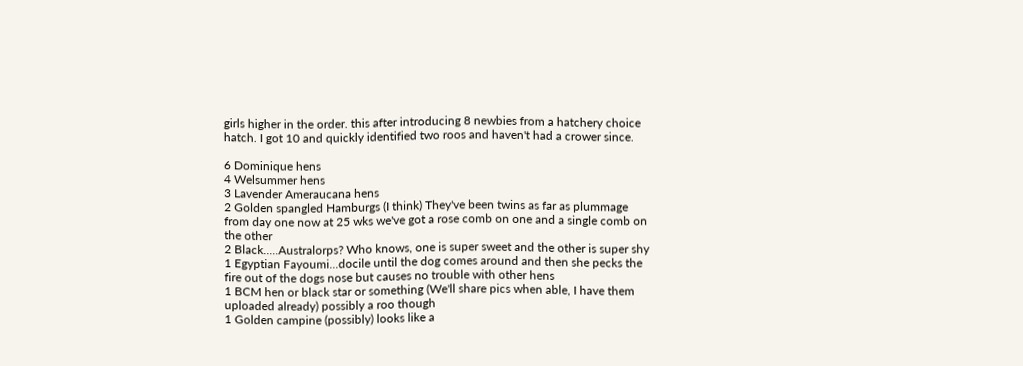girls higher in the order. this after introducing 8 newbies from a hatchery choice hatch. I got 10 and quickly identified two roos and haven't had a crower since.

6 Dominique hens
4 Welsummer hens
3 Lavender Ameraucana hens
2 Golden spangled Hamburgs (I think) They've been twins as far as plummage from day one now at 25 wks we've got a rose comb on one and a single comb on the other
2 Black.....Australorps? Who knows, one is super sweet and the other is super shy
1 Egyptian Fayoumi...docile until the dog comes around and then she pecks the fire out of the dogs nose but causes no trouble with other hens
1 BCM hen or black star or something (We'll share pics when able, I have them uploaded already) possibly a roo though
1 Golden campine (possibly) looks like a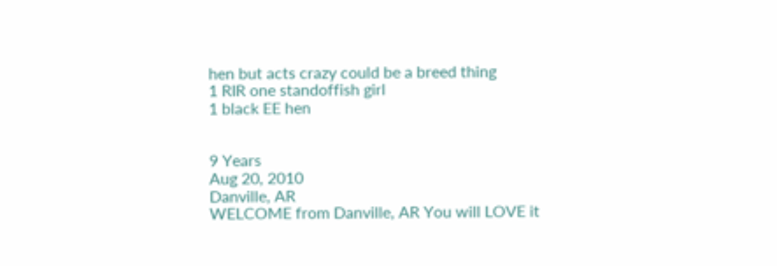hen but acts crazy could be a breed thing
1 RIR one standoffish girl
1 black EE hen


9 Years
Aug 20, 2010
Danville, AR
WELCOME from Danville, AR You will LOVE it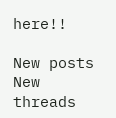here!!

New posts New threads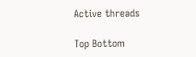Active threads

Top Bottom